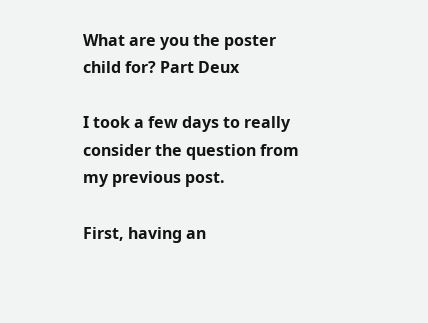What are you the poster child for? Part Deux

I took a few days to really consider the question from my previous post.

First, having an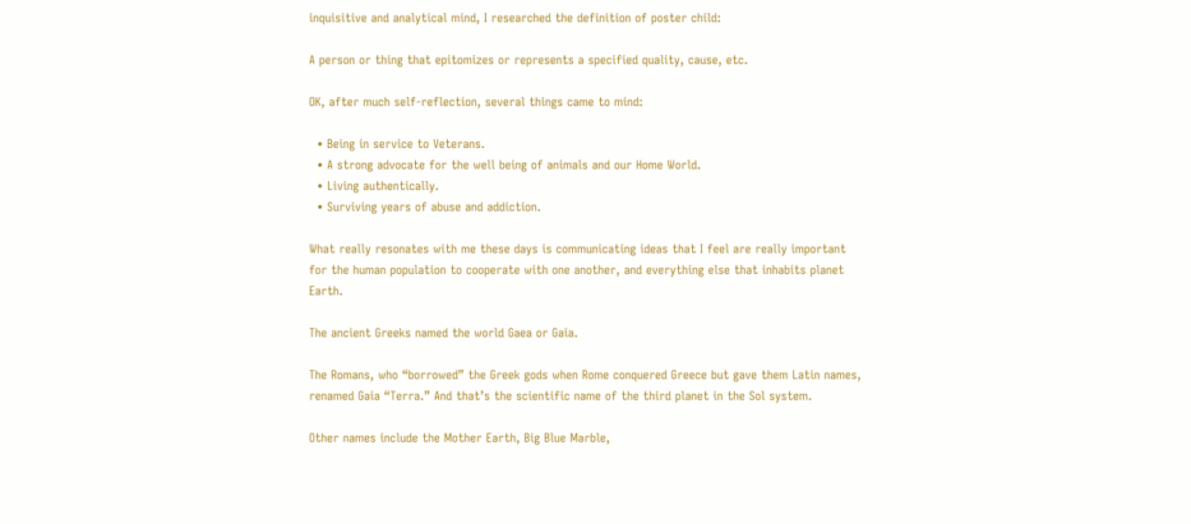inquisitive and analytical mind, I researched the definition of poster child:

A person or thing that epitomizes or represents a specified quality, cause, etc.

OK, after much self-reflection, several things came to mind:

  • Being in service to Veterans.
  • A strong advocate for the well being of animals and our Home World.
  • Living authentically.
  • Surviving years of abuse and addiction.

What really resonates with me these days is communicating ideas that I feel are really important for the human population to cooperate with one another, and everything else that inhabits planet Earth.

The ancient Greeks named the world Gaea or Gaia.

The Romans, who “borrowed” the Greek gods when Rome conquered Greece but gave them Latin names, renamed Gaia “Terra.” And that’s the scientific name of the third planet in the Sol system.

Other names include the Mother Earth, Big Blue Marble,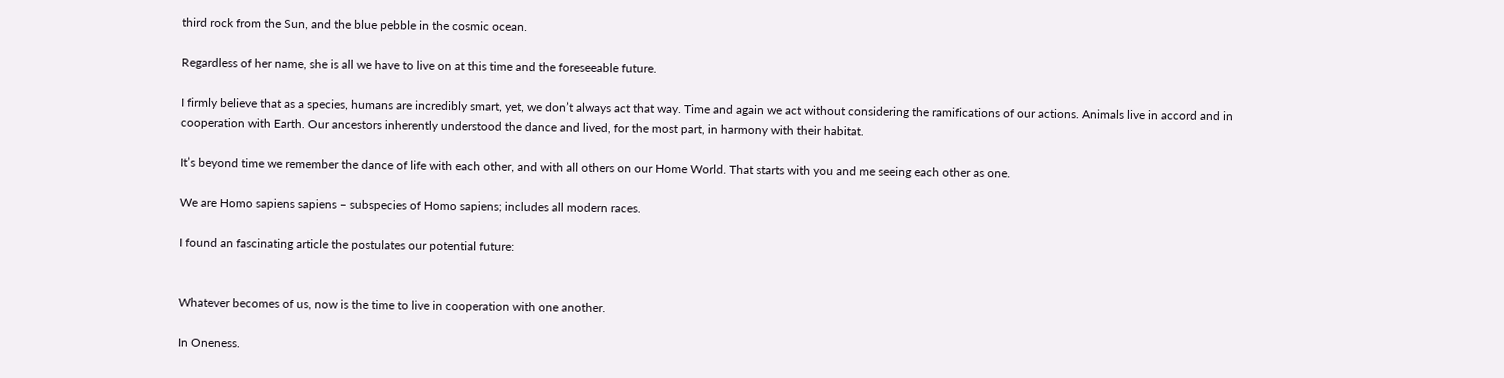third rock from the Sun, and the blue pebble in the cosmic ocean.

Regardless of her name, she is all we have to live on at this time and the foreseeable future.

I firmly believe that as a species, humans are incredibly smart, yet, we don’t always act that way. Time and again we act without considering the ramifications of our actions. Animals live in accord and in cooperation with Earth. Our ancestors inherently understood the dance and lived, for the most part, in harmony with their habitat.

It’s beyond time we remember the dance of life with each other, and with all others on our Home World. That starts with you and me seeing each other as one.

We are Homo sapiens sapiens – subspecies of Homo sapiens; includes all modern races.

I found an fascinating article the postulates our potential future:


Whatever becomes of us, now is the time to live in cooperation with one another.

In Oneness.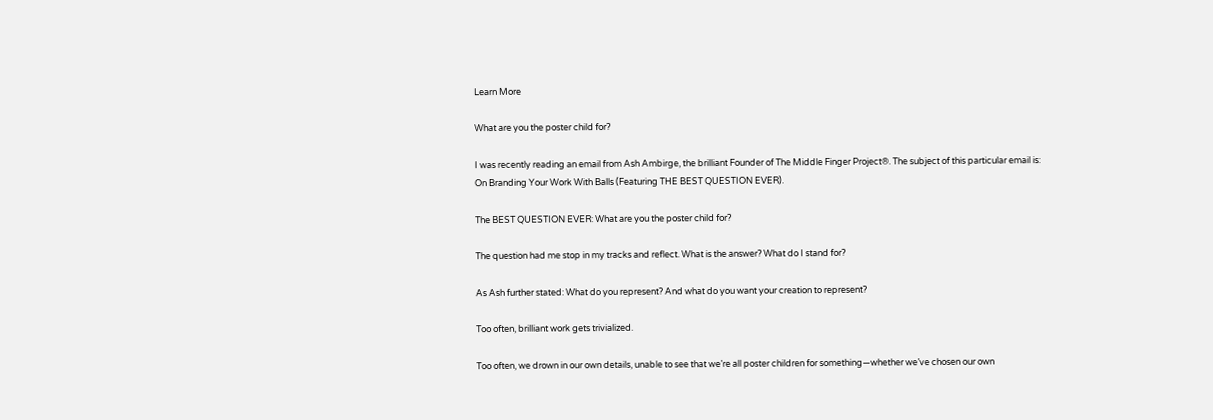Learn More

What are you the poster child for?

I was recently reading an email from Ash Ambirge, the brilliant Founder of The Middle Finger Project®. The subject of this particular email is: On Branding Your Work With Balls (Featuring THE BEST QUESTION EVER).

The BEST QUESTION EVER: What are you the poster child for?

The question had me stop in my tracks and reflect. What is the answer? What do I stand for?

As Ash further stated: What do you represent? And what do you want your creation to represent?

Too often, brilliant work gets trivialized.

Too often, we drown in our own details, unable to see that we’re all poster children for something—whether we’ve chosen our own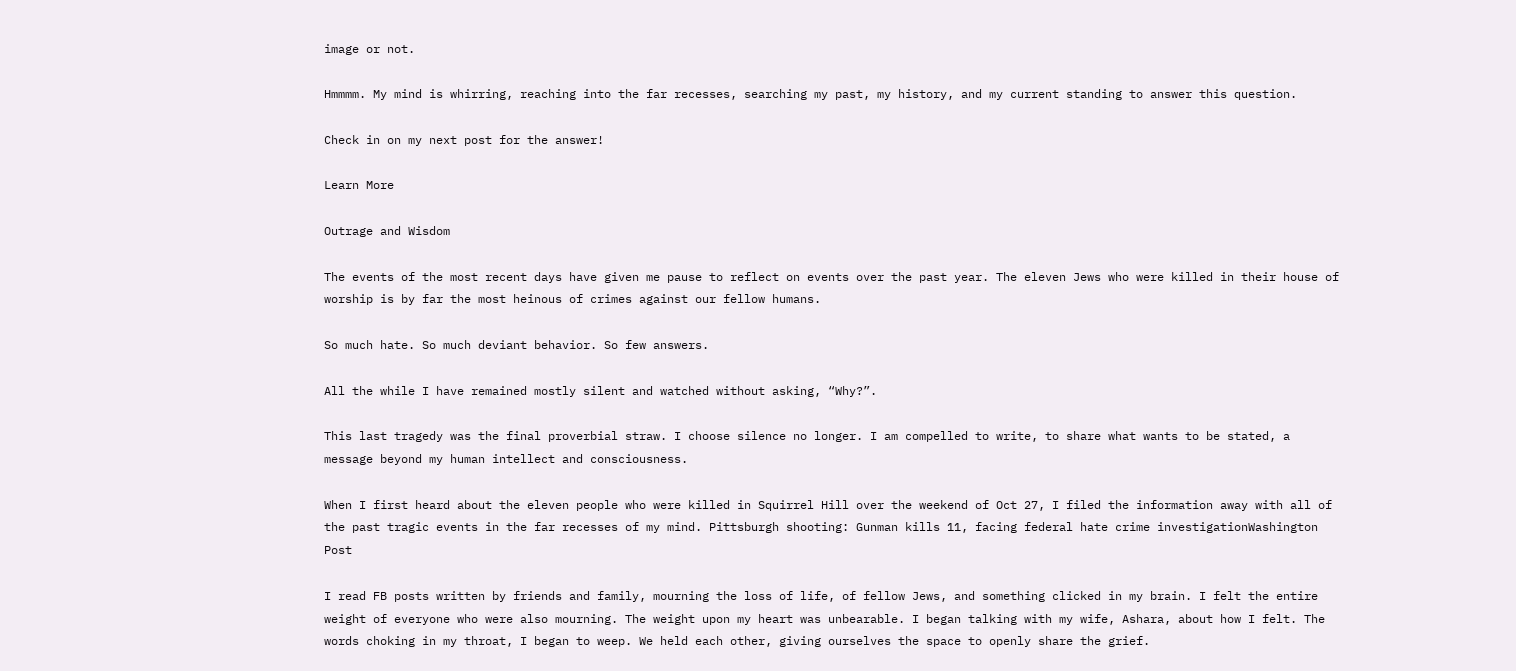image or not.

Hmmmm. My mind is whirring, reaching into the far recesses, searching my past, my history, and my current standing to answer this question.

Check in on my next post for the answer!

Learn More

Outrage and Wisdom

The events of the most recent days have given me pause to reflect on events over the past year. The eleven Jews who were killed in their house of worship is by far the most heinous of crimes against our fellow humans.

So much hate. So much deviant behavior. So few answers.

All the while I have remained mostly silent and watched without asking, “Why?”.

This last tragedy was the final proverbial straw. I choose silence no longer. I am compelled to write, to share what wants to be stated, a message beyond my human intellect and consciousness.

When I first heard about the eleven people who were killed in Squirrel Hill over the weekend of Oct 27, I filed the information away with all of the past tragic events in the far recesses of my mind. Pittsburgh shooting: Gunman kills 11, facing federal hate crime investigationWashington Post

I read FB posts written by friends and family, mourning the loss of life, of fellow Jews, and something clicked in my brain. I felt the entire weight of everyone who were also mourning. The weight upon my heart was unbearable. I began talking with my wife, Ashara, about how I felt. The words choking in my throat, I began to weep. We held each other, giving ourselves the space to openly share the grief.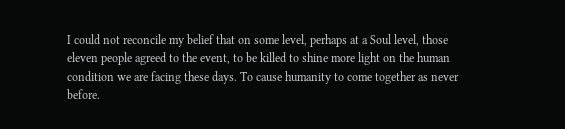I could not reconcile my belief that on some level, perhaps at a Soul level, those eleven people agreed to the event, to be killed to shine more light on the human condition we are facing these days. To cause humanity to come together as never before.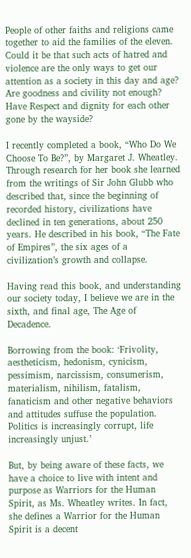People of other faiths and religions came together to aid the families of the eleven. Could it be that such acts of hatred and violence are the only ways to get our attention as a society in this day and age? Are goodness and civility not enough? Have Respect and dignity for each other gone by the wayside?

I recently completed a book, “Who Do We Choose To Be?”, by Margaret J. Wheatley. Through research for her book she learned from the writings of Sir John Glubb who described that, since the beginning of recorded history, civilizations have declined in ten generations, about 250 years. He described in his book, “The Fate of Empires”, the six ages of a civilization’s growth and collapse.

Having read this book, and understanding our society today, I believe we are in the sixth, and final age, The Age of Decadence.

Borrowing from the book: ‘Frivolity, aestheticism, hedonism, cynicism, pessimism, narcissism, consumerism, materialism, nihilism, fatalism, fanaticism and other negative behaviors and attitudes suffuse the population. Politics is increasingly corrupt, life increasingly unjust.’

But, by being aware of these facts, we have a choice to live with intent and purpose as Warriors for the Human Spirit, as Ms. Wheatley writes. In fact, she defines a Warrior for the Human Spirit is a decent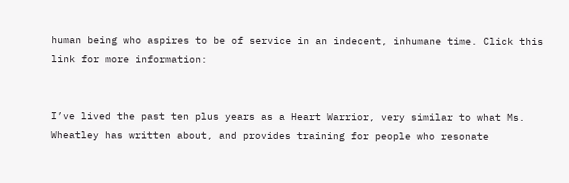human being who aspires to be of service in an indecent, inhumane time. Click this link for more information:


I’ve lived the past ten plus years as a Heart Warrior, very similar to what Ms. Wheatley has written about, and provides training for people who resonate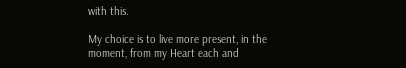with this.

My choice is to live more present, in the moment, from my Heart each and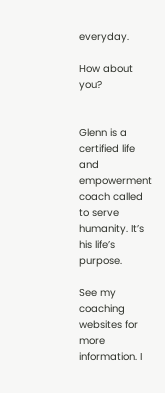everyday.

How about you?


Glenn is a certified life and empowerment coach called to serve humanity. It’s his life’s purpose.

See my coaching websites for more information. I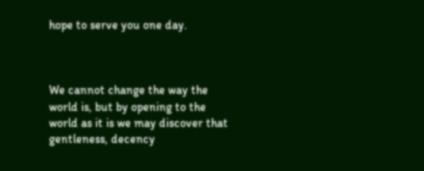hope to serve you one day.



We cannot change the way the world is, but by opening to the world as it is we may discover that gentleness, decency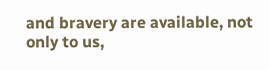and bravery are available, not only to us,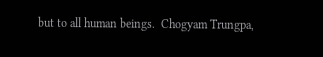but to all human beings.  Chogyam Trungpa,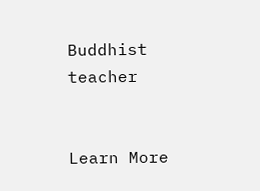Buddhist teacher


Learn More